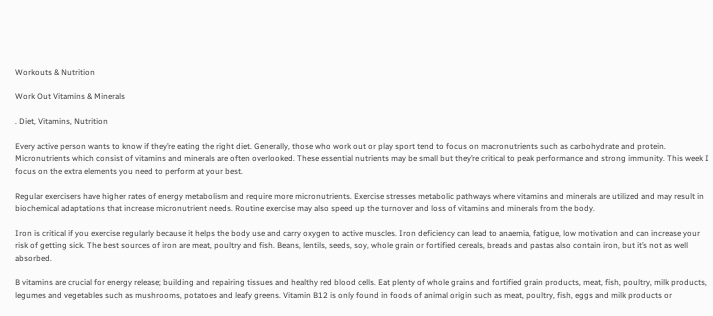Workouts & Nutrition

Work Out Vitamins & Minerals

. Diet, Vitamins, Nutrition

Every active person wants to know if they’re eating the right diet. Generally, those who work out or play sport tend to focus on macronutrients such as carbohydrate and protein. Micronutrients which consist of vitamins and minerals are often overlooked. These essential nutrients may be small but they’re critical to peak performance and strong immunity. This week I focus on the extra elements you need to perform at your best.

Regular exercisers have higher rates of energy metabolism and require more micronutrients. Exercise stresses metabolic pathways where vitamins and minerals are utilized and may result in biochemical adaptations that increase micronutrient needs. Routine exercise may also speed up the turnover and loss of vitamins and minerals from the body.

Iron is critical if you exercise regularly because it helps the body use and carry oxygen to active muscles. Iron deficiency can lead to anaemia, fatigue, low motivation and can increase your risk of getting sick. The best sources of iron are meat, poultry and fish. Beans, lentils, seeds, soy, whole grain or fortified cereals, breads and pastas also contain iron, but it’s not as well absorbed.

B vitamins are crucial for energy release; building and repairing tissues and healthy red blood cells. Eat plenty of whole grains and fortified grain products, meat, fish, poultry, milk products, legumes and vegetables such as mushrooms, potatoes and leafy greens. Vitamin B12 is only found in foods of animal origin such as meat, poultry, fish, eggs and milk products or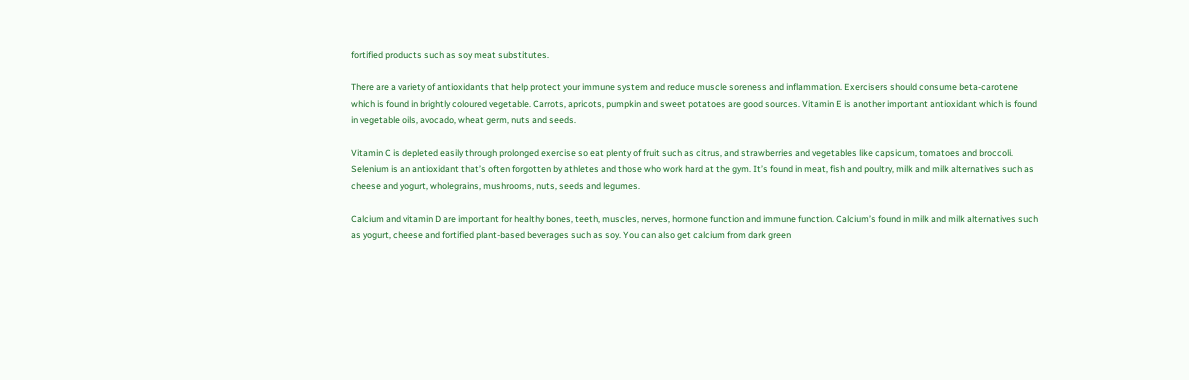fortified products such as soy meat substitutes.

There are a variety of antioxidants that help protect your immune system and reduce muscle soreness and inflammation. Exercisers should consume beta-carotene which is found in brightly coloured vegetable. Carrots, apricots, pumpkin and sweet potatoes are good sources. Vitamin E is another important antioxidant which is found in vegetable oils, avocado, wheat germ, nuts and seeds.

Vitamin C is depleted easily through prolonged exercise so eat plenty of fruit such as citrus, and strawberries and vegetables like capsicum, tomatoes and broccoli. Selenium is an antioxidant that’s often forgotten by athletes and those who work hard at the gym. It’s found in meat, fish and poultry, milk and milk alternatives such as cheese and yogurt, wholegrains, mushrooms, nuts, seeds and legumes.

Calcium and vitamin D are important for healthy bones, teeth, muscles, nerves, hormone function and immune function. Calcium’s found in milk and milk alternatives such as yogurt, cheese and fortified plant-based beverages such as soy. You can also get calcium from dark green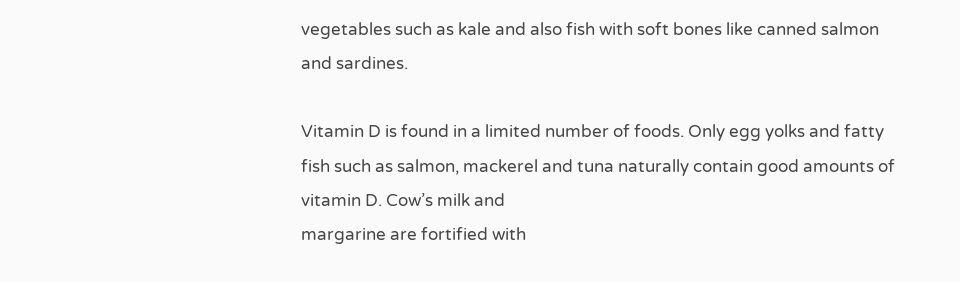vegetables such as kale and also fish with soft bones like canned salmon and sardines.

Vitamin D is found in a limited number of foods. Only egg yolks and fatty fish such as salmon, mackerel and tuna naturally contain good amounts of vitamin D. Cow’s milk and
margarine are fortified with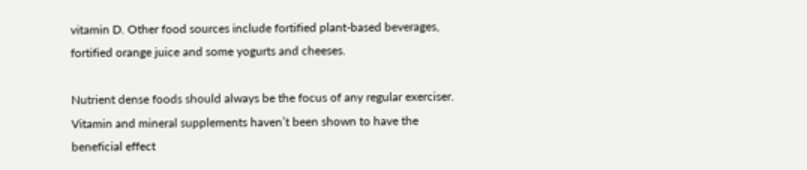vitamin D. Other food sources include fortified plant-based beverages, fortified orange juice and some yogurts and cheeses.

Nutrient dense foods should always be the focus of any regular exerciser. Vitamin and mineral supplements haven’t been shown to have the beneficial effect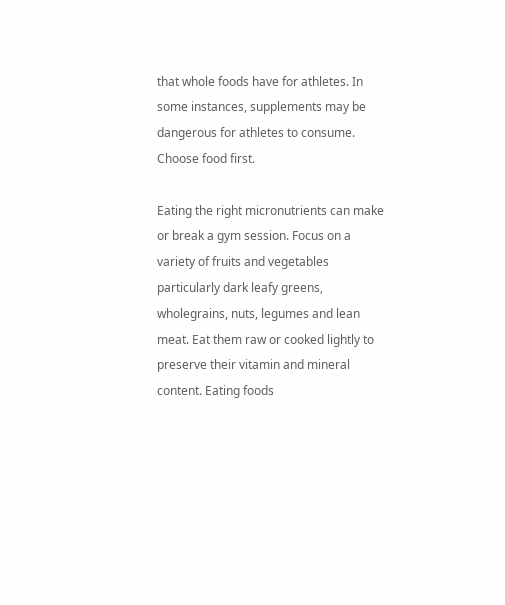that whole foods have for athletes. In some instances, supplements may be dangerous for athletes to consume. Choose food first.

Eating the right micronutrients can make or break a gym session. Focus on a variety of fruits and vegetables particularly dark leafy greens, wholegrains, nuts, legumes and lean meat. Eat them raw or cooked lightly to preserve their vitamin and mineral content. Eating foods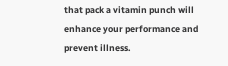that pack a vitamin punch will enhance your performance and prevent illness.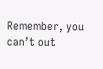Remember, you can’t out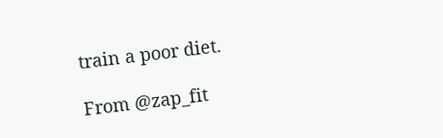train a poor diet.

From @zap_fit